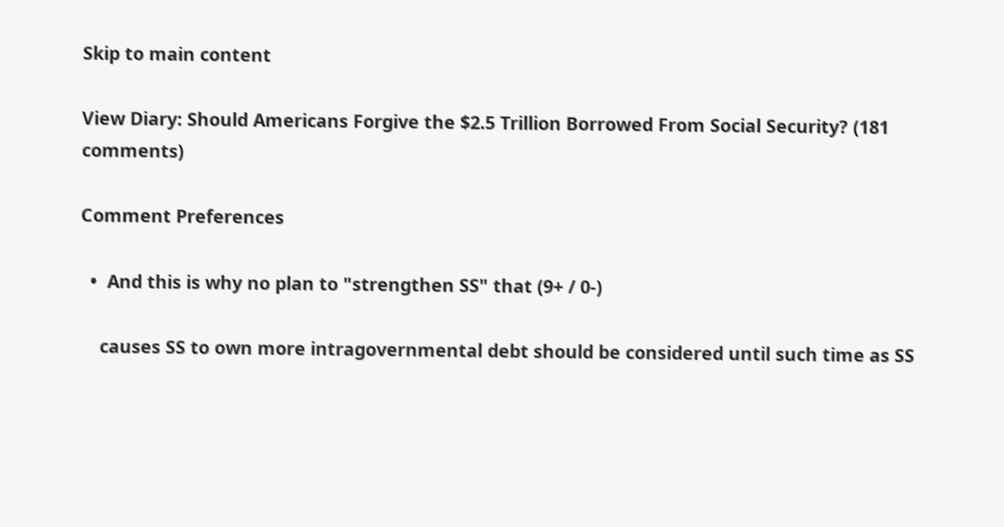Skip to main content

View Diary: Should Americans Forgive the $2.5 Trillion Borrowed From Social Security? (181 comments)

Comment Preferences

  •  And this is why no plan to "strengthen SS" that (9+ / 0-)

    causes SS to own more intragovernmental debt should be considered until such time as SS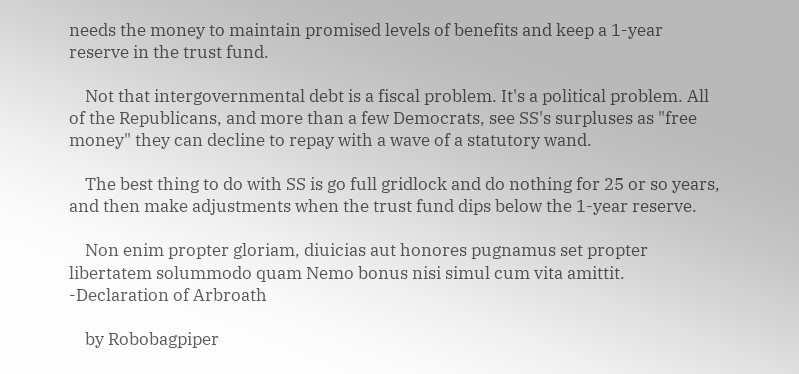needs the money to maintain promised levels of benefits and keep a 1-year reserve in the trust fund.

    Not that intergovernmental debt is a fiscal problem. It's a political problem. All of the Republicans, and more than a few Democrats, see SS's surpluses as "free money" they can decline to repay with a wave of a statutory wand.

    The best thing to do with SS is go full gridlock and do nothing for 25 or so years, and then make adjustments when the trust fund dips below the 1-year reserve.

    Non enim propter gloriam, diuicias aut honores pugnamus set propter libertatem solummodo quam Nemo bonus nisi simul cum vita amittit. -Declaration of Arbroath

    by Robobagpiper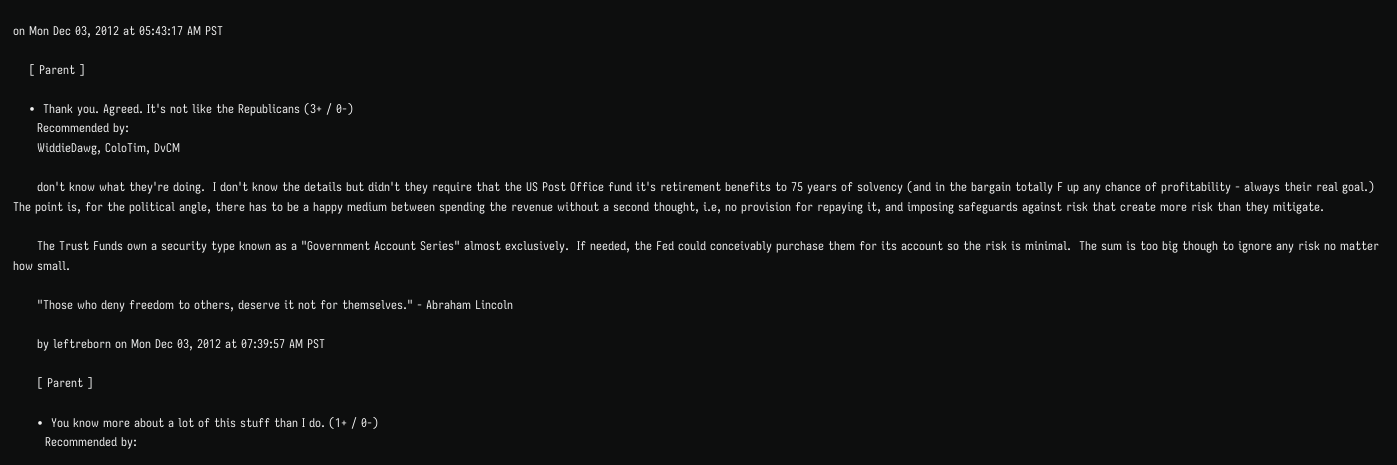on Mon Dec 03, 2012 at 05:43:17 AM PST

    [ Parent ]

    •  Thank you. Agreed. It's not like the Republicans (3+ / 0-)
      Recommended by:
      WiddieDawg, ColoTim, DvCM

      don't know what they're doing.  I don't know the details but didn't they require that the US Post Office fund it's retirement benefits to 75 years of solvency (and in the bargain totally F up any chance of profitability - always their real goal.)  The point is, for the political angle, there has to be a happy medium between spending the revenue without a second thought, i.e, no provision for repaying it, and imposing safeguards against risk that create more risk than they mitigate.

      The Trust Funds own a security type known as a "Government Account Series" almost exclusively.  If needed, the Fed could conceivably purchase them for its account so the risk is minimal.  The sum is too big though to ignore any risk no matter how small.

      "Those who deny freedom to others, deserve it not for themselves." - Abraham Lincoln

      by leftreborn on Mon Dec 03, 2012 at 07:39:57 AM PST

      [ Parent ]

      •  You know more about a lot of this stuff than I do. (1+ / 0-)
        Recommended by: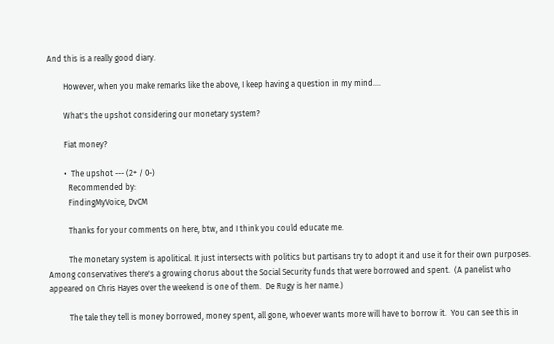And this is a really good diary.

        However, when you make remarks like the above, I keep having a question in my mind....

        What's the upshot considering our monetary system?

        Fiat money?

        •  The upshot --- (2+ / 0-)
          Recommended by:
          FindingMyVoice, DvCM

          Thanks for your comments on here, btw, and I think you could educate me.

          The monetary system is apolitical. It just intersects with politics but partisans try to adopt it and use it for their own purposes.  Among conservatives there's a growing chorus about the Social Security funds that were borrowed and spent.  (A panelist who appeared on Chris Hayes over the weekend is one of them.  De Rugy is her name.)

          The tale they tell is money borrowed, money spent, all gone, whoever wants more will have to borrow it.  You can see this in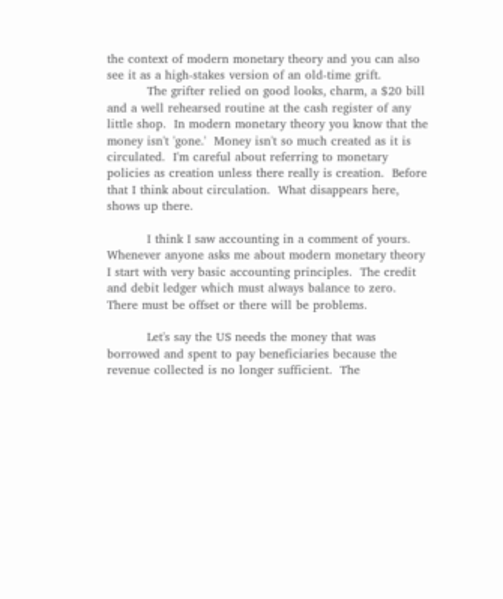the context of modern monetary theory and you can also see it as a high-stakes version of an old-time grift.
          The grifter relied on good looks, charm, a $20 bill and a well rehearsed routine at the cash register of any little shop.  In modern monetary theory you know that the money isn't 'gone.'  Money isn't so much created as it is circulated.  I'm careful about referring to monetary policies as creation unless there really is creation.  Before that I think about circulation.  What disappears here, shows up there.

          I think I saw accounting in a comment of yours.  Whenever anyone asks me about modern monetary theory I start with very basic accounting principles.  The credit and debit ledger which must always balance to zero.  There must be offset or there will be problems.

          Let's say the US needs the money that was borrowed and spent to pay beneficiaries because the revenue collected is no longer sufficient.  The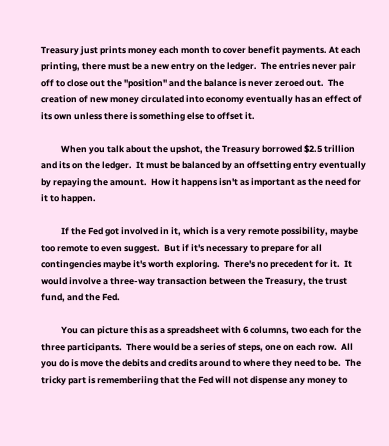Treasury just prints money each month to cover benefit payments. At each printing, there must be a new entry on the ledger.  The entries never pair off to close out the "position" and the balance is never zeroed out.  The creation of new money circulated into economy eventually has an effect of its own unless there is something else to offset it.

          When you talk about the upshot, the Treasury borrowed $2.5 trillion and its on the ledger.  It must be balanced by an offsetting entry eventually by repaying the amount.  How it happens isn't as important as the need for it to happen.

          If the Fed got involved in it, which is a very remote possibility, maybe too remote to even suggest.  But if it's necessary to prepare for all contingencies maybe it's worth exploring.  There's no precedent for it.  It would involve a three-way transaction between the Treasury, the trust fund, and the Fed.

          You can picture this as a spreadsheet with 6 columns, two each for the three participants.  There would be a series of steps, one on each row.  All you do is move the debits and credits around to where they need to be.  The tricky part is rememberiing that the Fed will not dispense any money to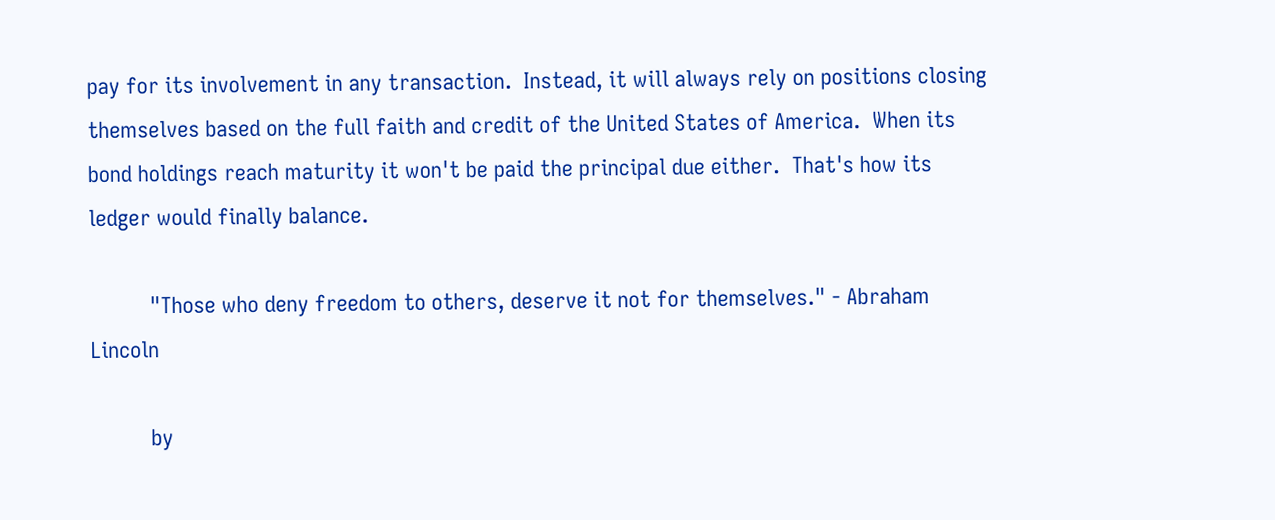pay for its involvement in any transaction.  Instead, it will always rely on positions closing themselves based on the full faith and credit of the United States of America.  When its bond holdings reach maturity it won't be paid the principal due either.  That's how its ledger would finally balance.

          "Those who deny freedom to others, deserve it not for themselves." - Abraham Lincoln

          by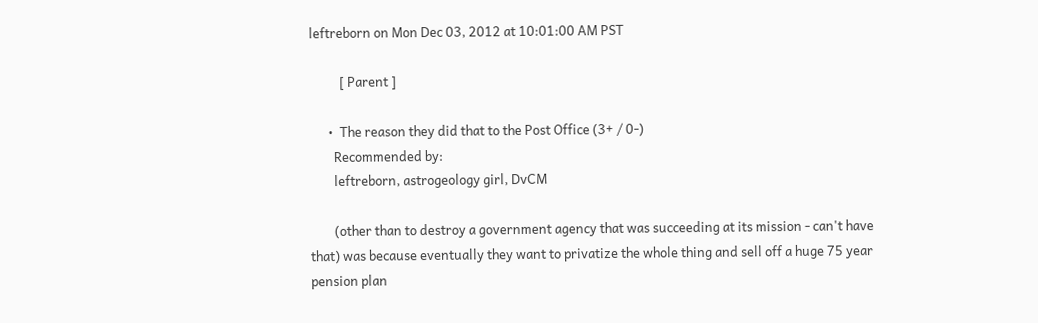leftreborn on Mon Dec 03, 2012 at 10:01:00 AM PST

          [ Parent ]

      •  The reason they did that to the Post Office (3+ / 0-)
        Recommended by:
        leftreborn, astrogeology girl, DvCM

        (other than to destroy a government agency that was succeeding at its mission - can't have that) was because eventually they want to privatize the whole thing and sell off a huge 75 year pension plan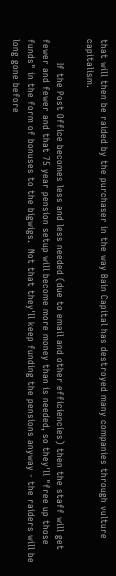that will then be raided by the purchaser in the way Bain Capital has destroyed many companies through vulture capitalism.

        If the Post Office becomes less and less needed (due to email and other efficiencies) then the staff will get fewer and fewer and that 75 year pension setup will become more money than is needed, so they'll "free up those funds" in the form of bonuses to the bigwigs.  Not that they'll keep funding the pensions anyway - the raiders will be long gone before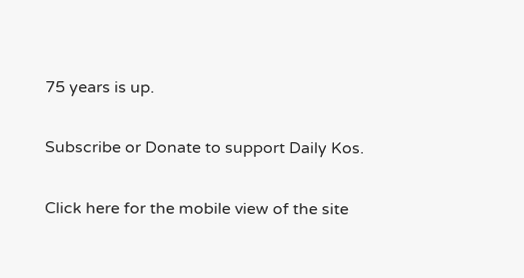75 years is up.

Subscribe or Donate to support Daily Kos.

Click here for the mobile view of the site